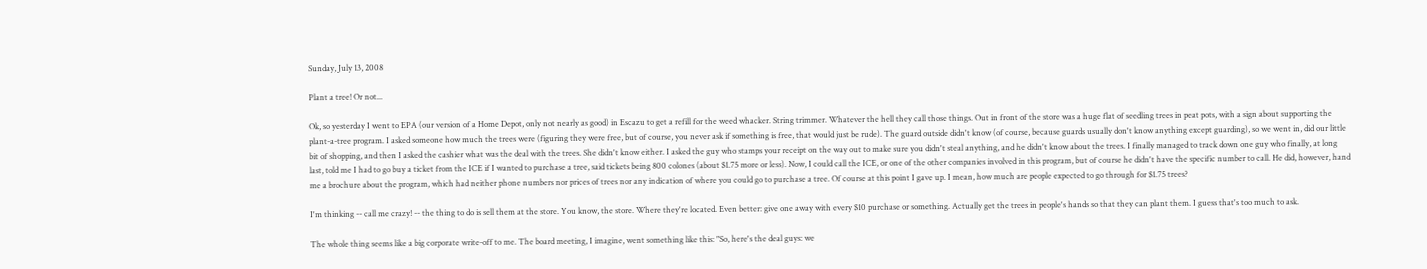Sunday, July 13, 2008

Plant a tree! Or not...

Ok, so yesterday I went to EPA (our version of a Home Depot, only not nearly as good) in Escazu to get a refill for the weed whacker. String trimmer. Whatever the hell they call those things. Out in front of the store was a huge flat of seedling trees in peat pots, with a sign about supporting the plant-a-tree program. I asked someone how much the trees were (figuring they were free, but of course, you never ask if something is free, that would just be rude). The guard outside didn't know (of course, because guards usually don't know anything except guarding), so we went in, did our little bit of shopping, and then I asked the cashier what was the deal with the trees. She didn't know either. I asked the guy who stamps your receipt on the way out to make sure you didn't steal anything, and he didn't know about the trees. I finally managed to track down one guy who finally, at long last, told me I had to go buy a ticket from the ICE if I wanted to purchase a tree, said tickets being 800 colones (about $1.75 more or less). Now, I could call the ICE, or one of the other companies involved in this program, but of course he didn't have the specific number to call. He did, however, hand me a brochure about the program, which had neither phone numbers nor prices of trees nor any indication of where you could go to purchase a tree. Of course at this point I gave up. I mean, how much are people expected to go through for $1.75 trees?

I'm thinking -- call me crazy! -- the thing to do is sell them at the store. You know, the store. Where they're located. Even better: give one away with every $10 purchase or something. Actually get the trees in people's hands so that they can plant them. I guess that's too much to ask.

The whole thing seems like a big corporate write-off to me. The board meeting, I imagine, went something like this: "So, here's the deal guys: we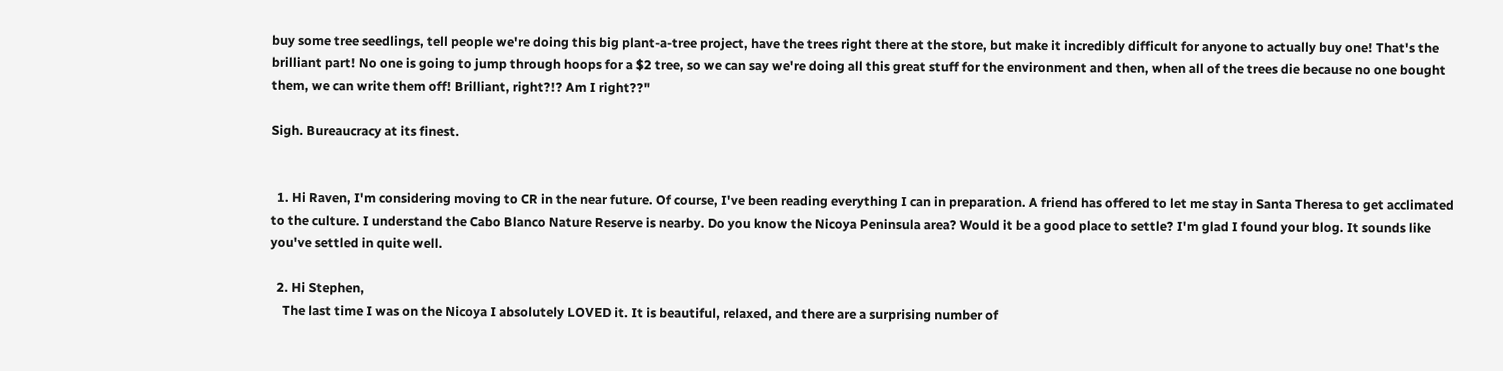buy some tree seedlings, tell people we're doing this big plant-a-tree project, have the trees right there at the store, but make it incredibly difficult for anyone to actually buy one! That's the brilliant part! No one is going to jump through hoops for a $2 tree, so we can say we're doing all this great stuff for the environment and then, when all of the trees die because no one bought them, we can write them off! Brilliant, right?!? Am I right??"

Sigh. Bureaucracy at its finest.


  1. Hi Raven, I'm considering moving to CR in the near future. Of course, I've been reading everything I can in preparation. A friend has offered to let me stay in Santa Theresa to get acclimated to the culture. I understand the Cabo Blanco Nature Reserve is nearby. Do you know the Nicoya Peninsula area? Would it be a good place to settle? I'm glad I found your blog. It sounds like you've settled in quite well.

  2. Hi Stephen,
    The last time I was on the Nicoya I absolutely LOVED it. It is beautiful, relaxed, and there are a surprising number of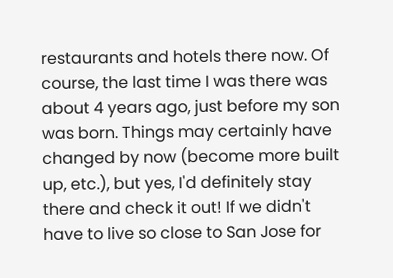restaurants and hotels there now. Of course, the last time I was there was about 4 years ago, just before my son was born. Things may certainly have changed by now (become more built up, etc.), but yes, I'd definitely stay there and check it out! If we didn't have to live so close to San Jose for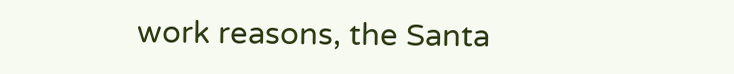work reasons, the Santa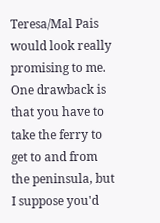Teresa/Mal Pais would look really promising to me. One drawback is that you have to take the ferry to get to and from the peninsula, but I suppose you'd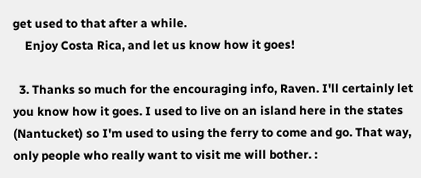get used to that after a while.
    Enjoy Costa Rica, and let us know how it goes!

  3. Thanks so much for the encouraging info, Raven. I'll certainly let you know how it goes. I used to live on an island here in the states (Nantucket) so I'm used to using the ferry to come and go. That way, only people who really want to visit me will bother. :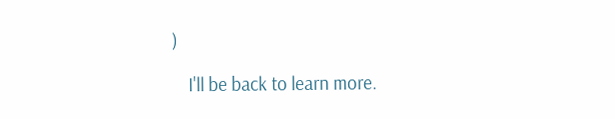)

    I'll be back to learn more.